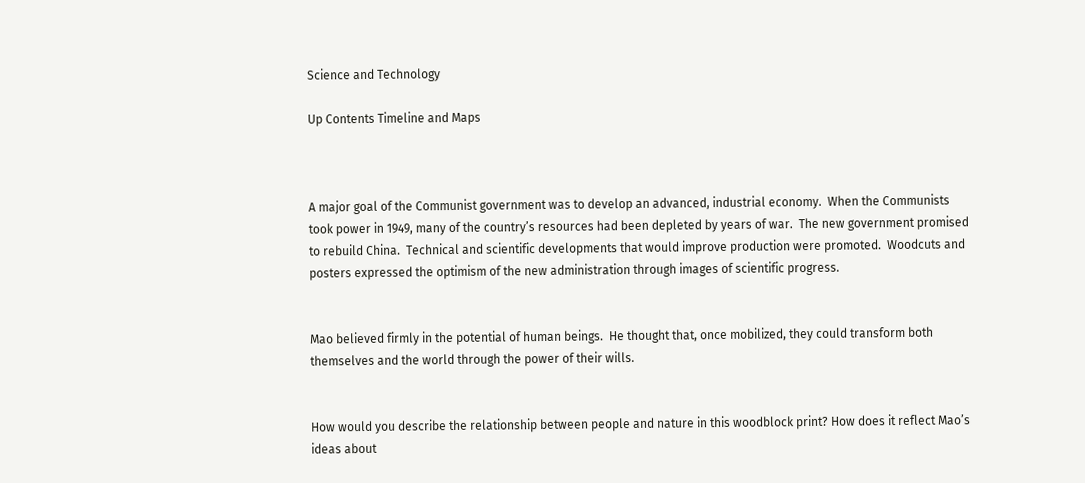Science and Technology

Up Contents Timeline and Maps



A major goal of the Communist government was to develop an advanced, industrial economy.  When the Communists took power in 1949, many of the country’s resources had been depleted by years of war.  The new government promised to rebuild China.  Technical and scientific developments that would improve production were promoted.  Woodcuts and posters expressed the optimism of the new administration through images of scientific progress.


Mao believed firmly in the potential of human beings.  He thought that, once mobilized, they could transform both themselves and the world through the power of their wills.


How would you describe the relationship between people and nature in this woodblock print? How does it reflect Mao’s ideas about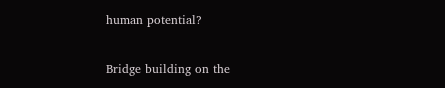human potential?

Bridge building on the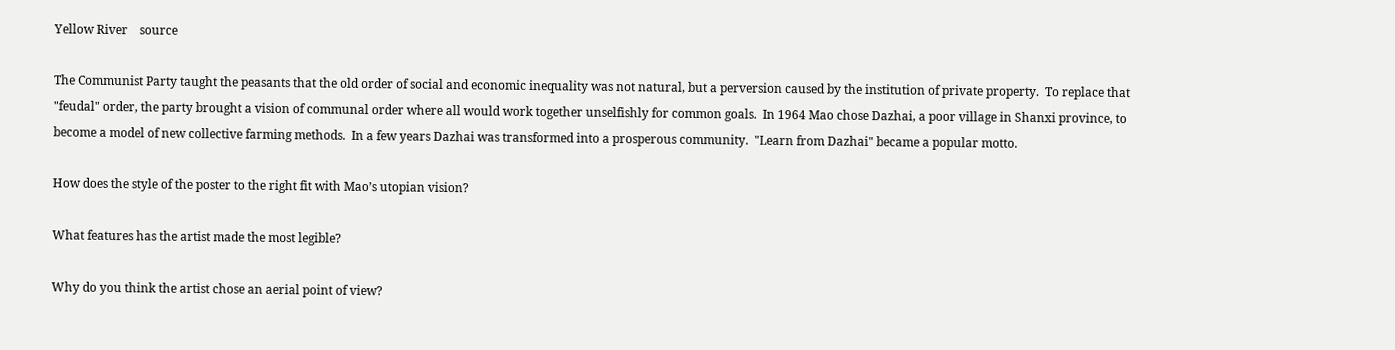Yellow River    source

The Communist Party taught the peasants that the old order of social and economic inequality was not natural, but a perversion caused by the institution of private property.  To replace that "feudal" order, the party brought a vision of communal order where all would work together unselfishly for common goals.  In 1964 Mao chose Dazhai, a poor village in Shanxi province, to become a model of new collective farming methods.  In a few years Dazhai was transformed into a prosperous community.  "Learn from Dazhai" became a popular motto.

How does the style of the poster to the right fit with Mao’s utopian vision?

What features has the artist made the most legible?

Why do you think the artist chose an aerial point of view?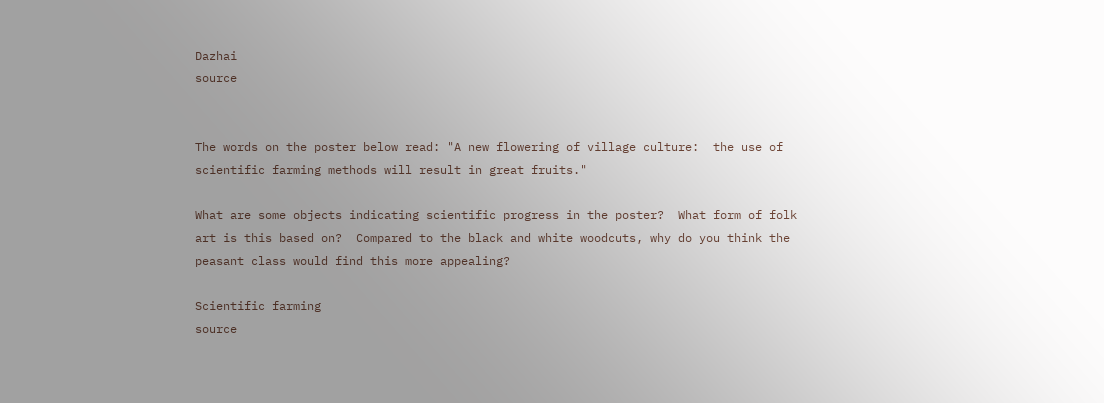Dazhai                                                                            source


The words on the poster below read: "A new flowering of village culture:  the use of scientific farming methods will result in great fruits."

What are some objects indicating scientific progress in the poster?  What form of folk art is this based on?  Compared to the black and white woodcuts, why do you think the peasant class would find this more appealing?

Scientific farming                                                                                   source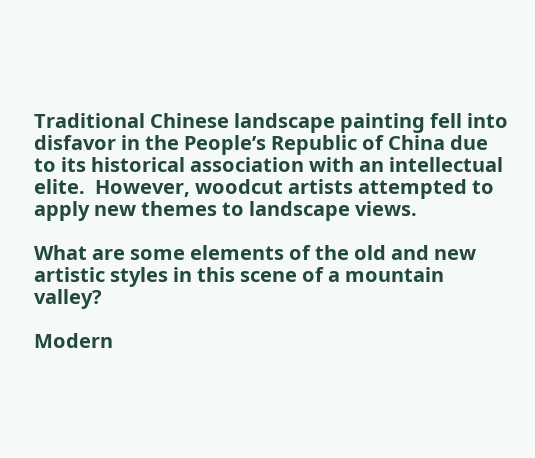Traditional Chinese landscape painting fell into disfavor in the People’s Republic of China due to its historical association with an intellectual elite.  However, woodcut artists attempted to apply new themes to landscape views.

What are some elements of the old and new artistic styles in this scene of a mountain valley?

Modern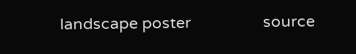landscape poster                  source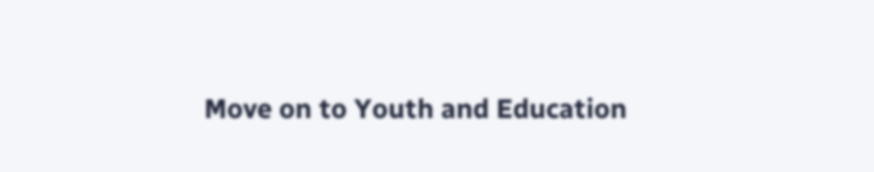Move on to Youth and Education